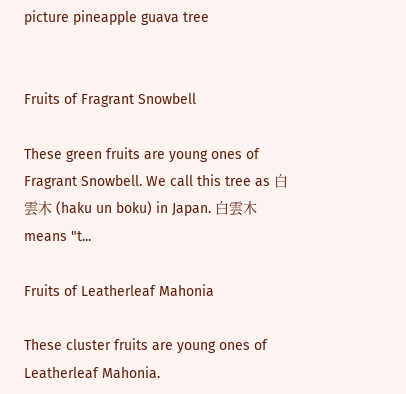picture pineapple guava tree


Fruits of Fragrant Snowbell

These green fruits are young ones of Fragrant Snowbell. We call this tree as 白雲木 (haku un boku) in Japan. 白雲木 means "t...

Fruits of Leatherleaf Mahonia

These cluster fruits are young ones of Leatherleaf Mahonia.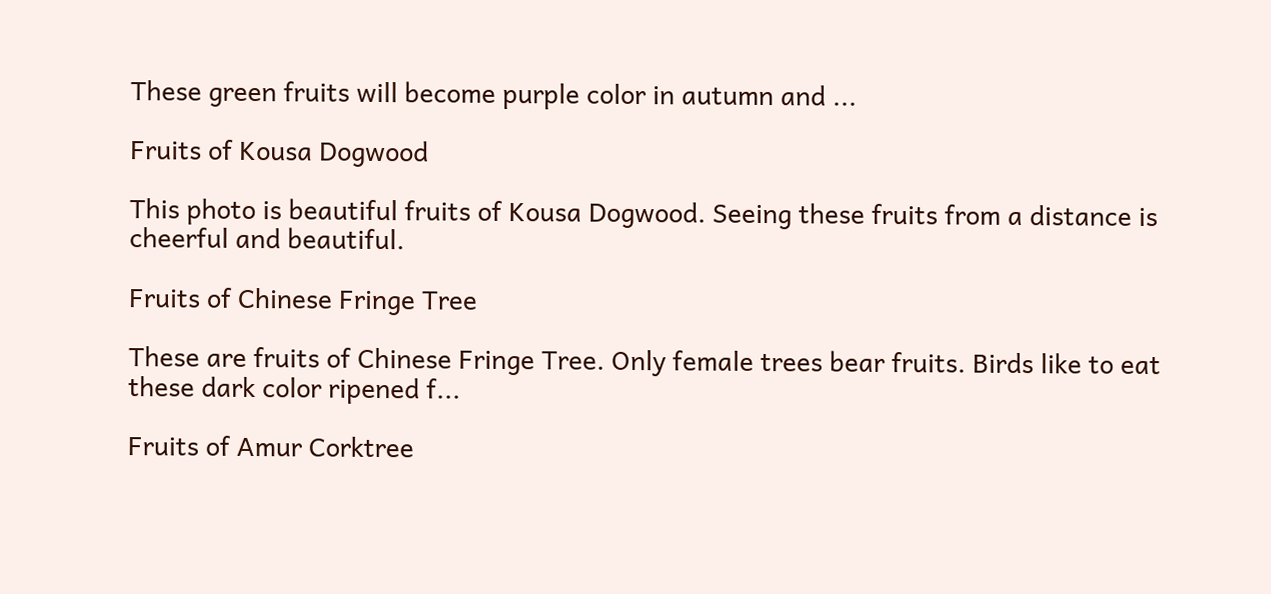These green fruits will become purple color in autumn and ...

Fruits of Kousa Dogwood

This photo is beautiful fruits of Kousa Dogwood. Seeing these fruits from a distance is cheerful and beautiful.

Fruits of Chinese Fringe Tree

These are fruits of Chinese Fringe Tree. Only female trees bear fruits. Birds like to eat these dark color ripened f...

Fruits of Amur Corktree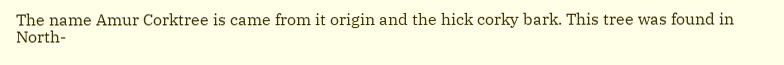The name Amur Corktree is came from it origin and the hick corky bark. This tree was found in North-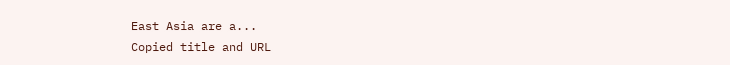East Asia are a...
Copied title and URL